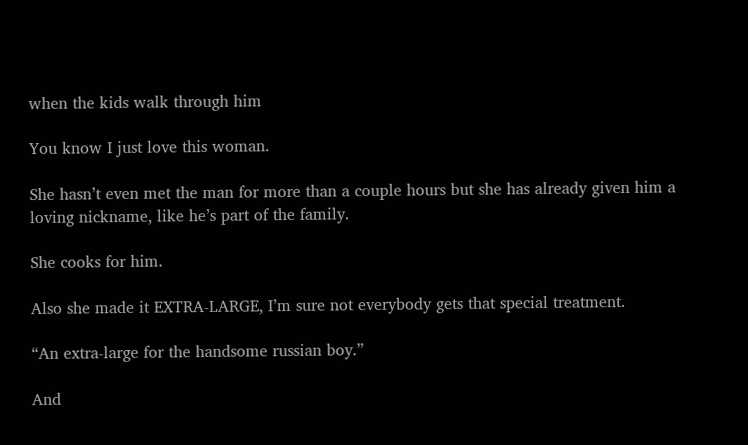when the kids walk through him

You know I just love this woman.

She hasn’t even met the man for more than a couple hours but she has already given him a loving nickname, like he’s part of the family.

She cooks for him.

Also she made it EXTRA-LARGE, I’m sure not everybody gets that special treatment.

“An extra-large for the handsome russian boy.”

And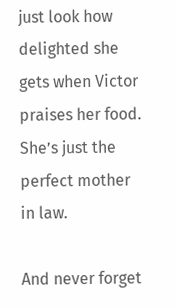just look how delighted she gets when Victor praises her food. She’s just the perfect mother in law.

And never forget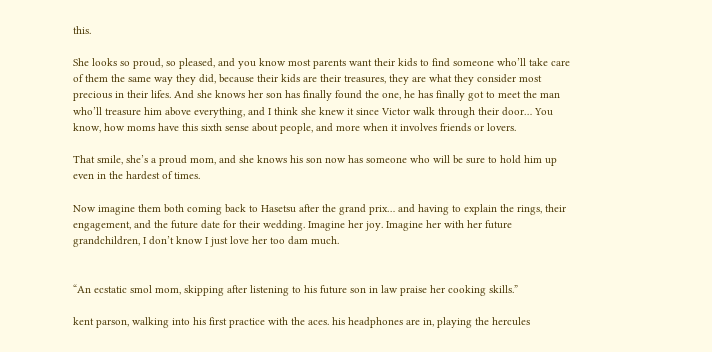this.

She looks so proud, so pleased, and you know most parents want their kids to find someone who’ll take care of them the same way they did, because their kids are their treasures, they are what they consider most precious in their lifes. And she knows her son has finally found the one, he has finally got to meet the man who’ll treasure him above everything, and I think she knew it since Victor walk through their door… You know, how moms have this sixth sense about people, and more when it involves friends or lovers.

That smile, she’s a proud mom, and she knows his son now has someone who will be sure to hold him up even in the hardest of times.

Now imagine them both coming back to Hasetsu after the grand prix… and having to explain the rings, their engagement, and the future date for their wedding. Imagine her joy. Imagine her with her future grandchildren, I don’t know I just love her too dam much.


“An ecstatic smol mom, skipping after listening to his future son in law praise her cooking skills.”

kent parson, walking into his first practice with the aces. his headphones are in, playing the hercules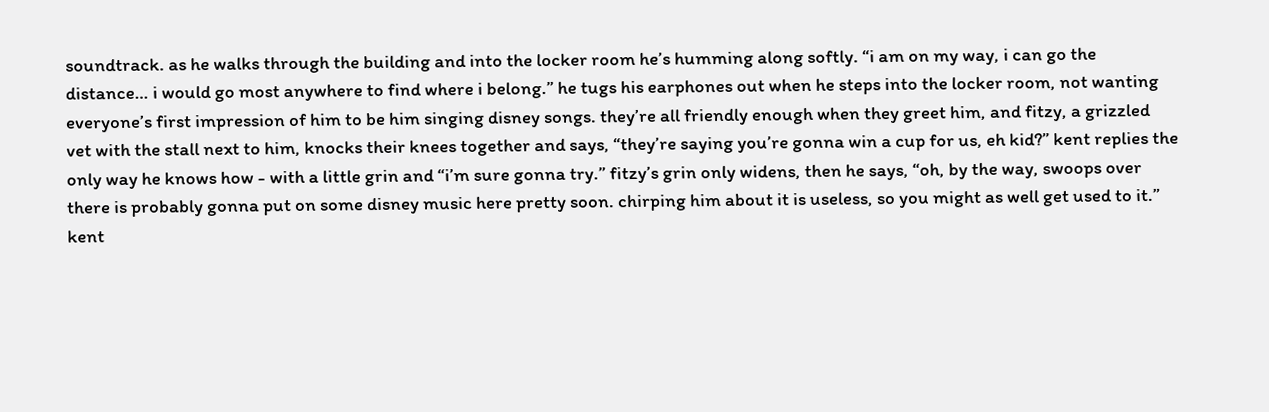soundtrack. as he walks through the building and into the locker room he’s humming along softly. “i am on my way, i can go the distance… i would go most anywhere to find where i belong.” he tugs his earphones out when he steps into the locker room, not wanting everyone’s first impression of him to be him singing disney songs. they’re all friendly enough when they greet him, and fitzy, a grizzled vet with the stall next to him, knocks their knees together and says, “they’re saying you’re gonna win a cup for us, eh kid?” kent replies the only way he knows how - with a little grin and “i’m sure gonna try.” fitzy’s grin only widens, then he says, “oh, by the way, swoops over there is probably gonna put on some disney music here pretty soon. chirping him about it is useless, so you might as well get used to it.” kent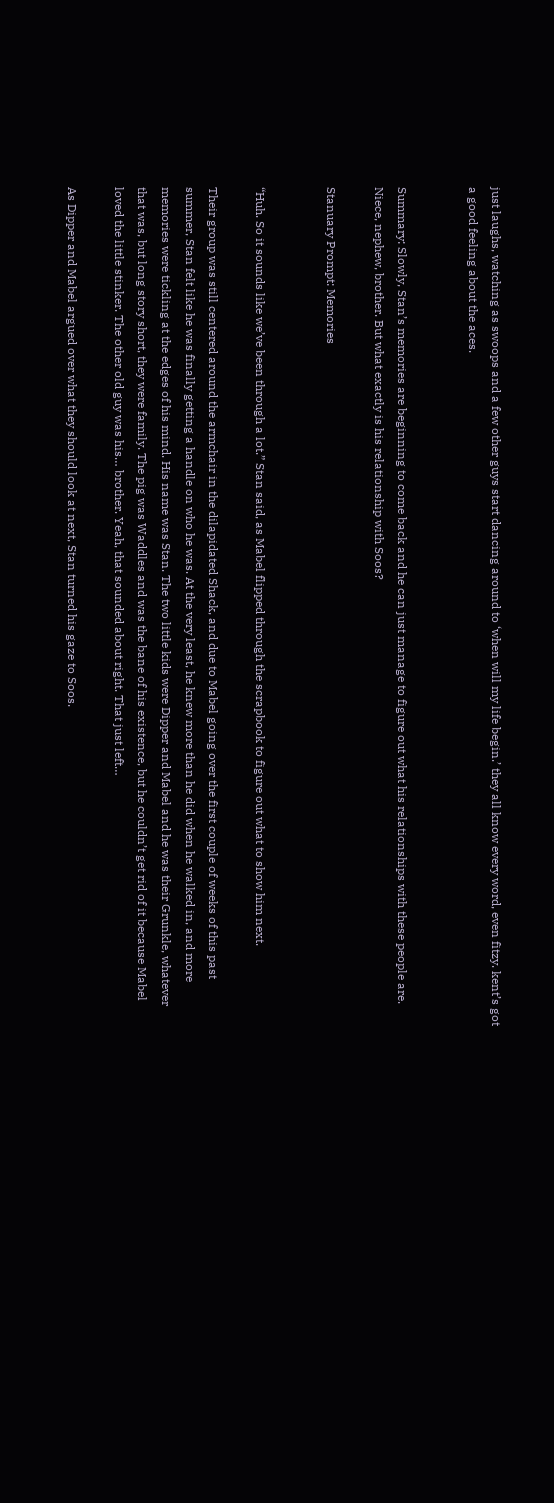just laughs, watching as swoops and a few other guys start dancing around to ‘when will my life begin.’ they all know every word, even fitzy. kent’s got a good feeling about the aces.


Summary: Slowly, Stan’s memories are beginning to come back and he can just manage to figure out what his relationships with these people are. Niece, nephew, brother. But what exactly is his relationship with Soos?

Stanuary Prompt: Memories


“Huh. So it sounds like we’ve been through a lot.” Stan said, as Mabel flipped through the scrapbook to figure out what to show him next.

Their group was still centered around the armchair in the dilapidated Shack, and due to Mabel going over the first couple of weeks of this past summer, Stan felt like he was finally getting a handle on who he was. At the very least, he knew more than he did when he walked in, and more memories were tickling at the edges of his mind. His name was Stan. The two little kids were Dipper and Mabel and he was their Grunkle, whatever that was, but long story short, they were family. The pig was Waddles and was the bane of his existence, but he couldn’t get rid of it because Mabel loved the little stinker. The other old guy was his… brother. Yeah, that sounded about right. That just left…

As Dipper and Mabel argued over what they should look at next, Stan turned his gaze to Soos.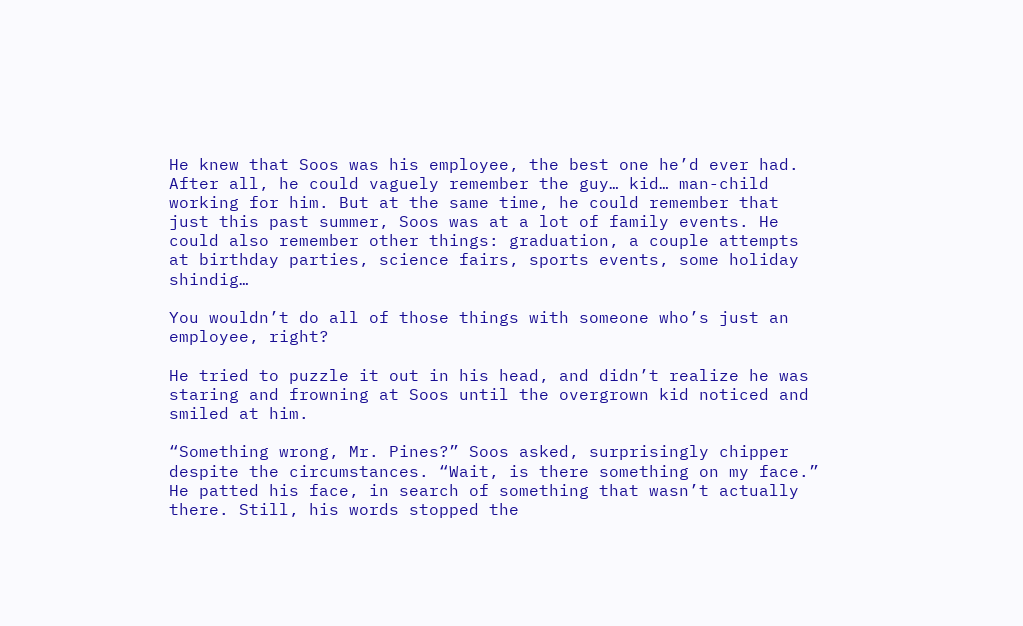He knew that Soos was his employee, the best one he’d ever had. After all, he could vaguely remember the guy… kid… man-child working for him. But at the same time, he could remember that just this past summer, Soos was at a lot of family events. He could also remember other things: graduation, a couple attempts at birthday parties, science fairs, sports events, some holiday shindig…

You wouldn’t do all of those things with someone who’s just an employee, right?

He tried to puzzle it out in his head, and didn’t realize he was staring and frowning at Soos until the overgrown kid noticed and smiled at him.

“Something wrong, Mr. Pines?” Soos asked, surprisingly chipper despite the circumstances. “Wait, is there something on my face.” He patted his face, in search of something that wasn’t actually there. Still, his words stopped the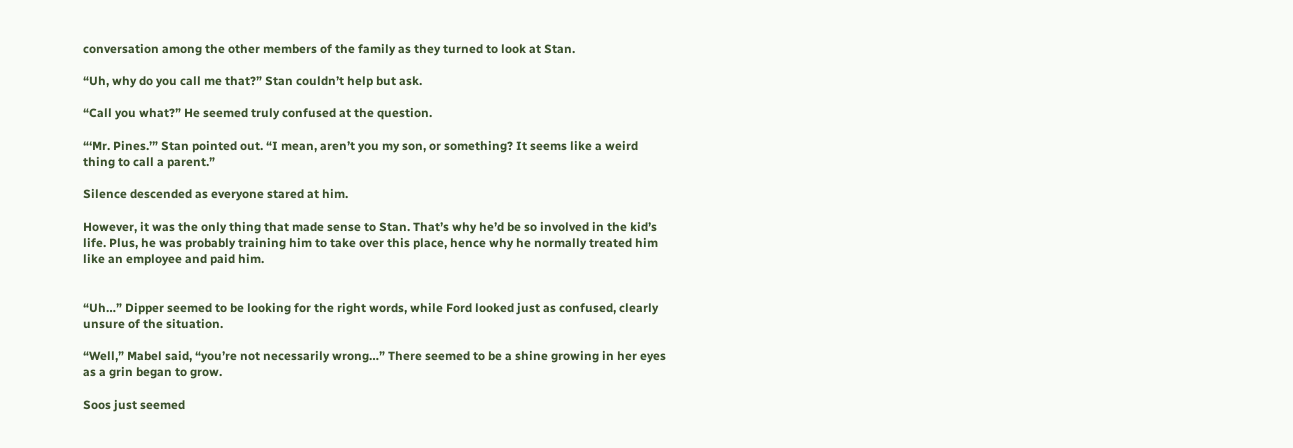conversation among the other members of the family as they turned to look at Stan.

“Uh, why do you call me that?” Stan couldn’t help but ask.

“Call you what?” He seemed truly confused at the question.

“‘Mr. Pines.’” Stan pointed out. “I mean, aren’t you my son, or something? It seems like a weird thing to call a parent.”

Silence descended as everyone stared at him.

However, it was the only thing that made sense to Stan. That’s why he’d be so involved in the kid’s life. Plus, he was probably training him to take over this place, hence why he normally treated him like an employee and paid him.


“Uh…” Dipper seemed to be looking for the right words, while Ford looked just as confused, clearly unsure of the situation.

“Well,” Mabel said, “you’re not necessarily wrong…” There seemed to be a shine growing in her eyes as a grin began to grow.

Soos just seemed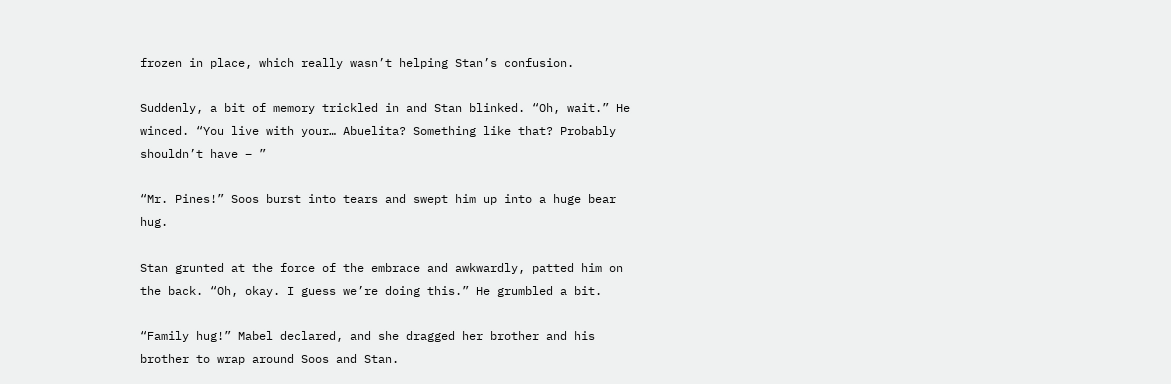frozen in place, which really wasn’t helping Stan’s confusion.

Suddenly, a bit of memory trickled in and Stan blinked. “Oh, wait.” He winced. “You live with your… Abuelita? Something like that? Probably shouldn’t have – ”

“Mr. Pines!” Soos burst into tears and swept him up into a huge bear hug.

Stan grunted at the force of the embrace and awkwardly, patted him on the back. “Oh, okay. I guess we’re doing this.” He grumbled a bit.

“Family hug!” Mabel declared, and she dragged her brother and his brother to wrap around Soos and Stan.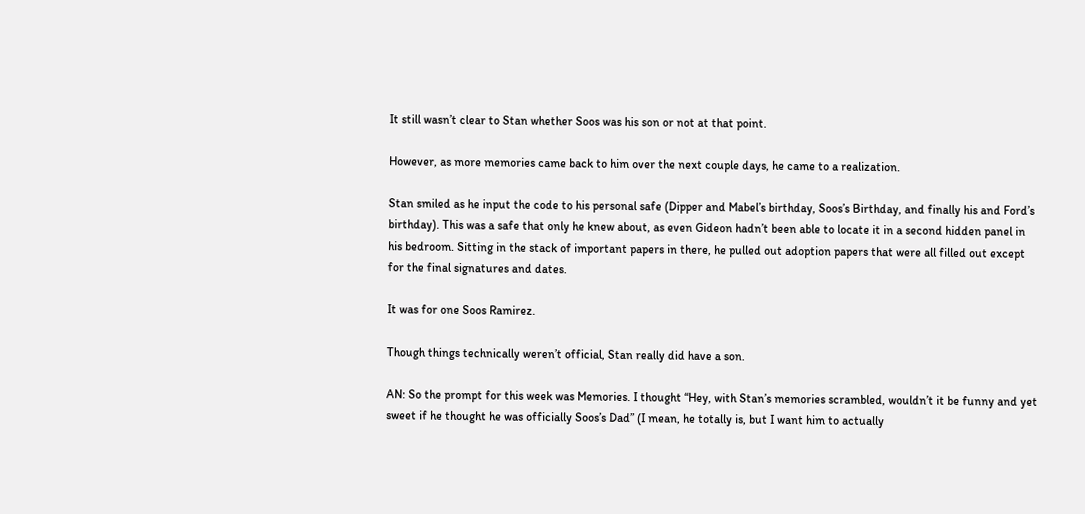It still wasn’t clear to Stan whether Soos was his son or not at that point.

However, as more memories came back to him over the next couple days, he came to a realization.

Stan smiled as he input the code to his personal safe (Dipper and Mabel’s birthday, Soos’s Birthday, and finally his and Ford’s birthday). This was a safe that only he knew about, as even Gideon hadn’t been able to locate it in a second hidden panel in his bedroom. Sitting in the stack of important papers in there, he pulled out adoption papers that were all filled out except for the final signatures and dates.

It was for one Soos Ramirez.

Though things technically weren’t official, Stan really did have a son.

AN: So the prompt for this week was Memories. I thought “Hey, with Stan’s memories scrambled, wouldn’t it be funny and yet sweet if he thought he was officially Soos’s Dad” (I mean, he totally is, but I want him to actually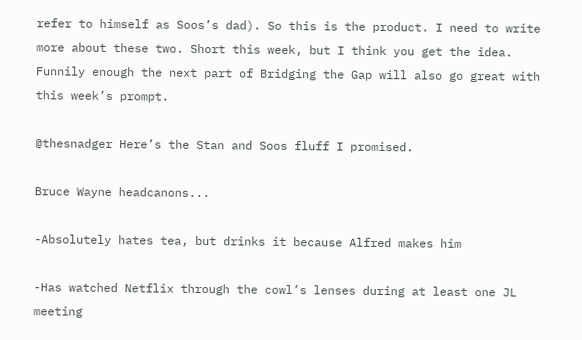refer to himself as Soos’s dad). So this is the product. I need to write more about these two. Short this week, but I think you get the idea. Funnily enough the next part of Bridging the Gap will also go great with this week’s prompt.

@thesnadger Here’s the Stan and Soos fluff I promised.

Bruce Wayne headcanons...

-Absolutely hates tea, but drinks it because Alfred makes him

-Has watched Netflix through the cowl’s lenses during at least one JL meeting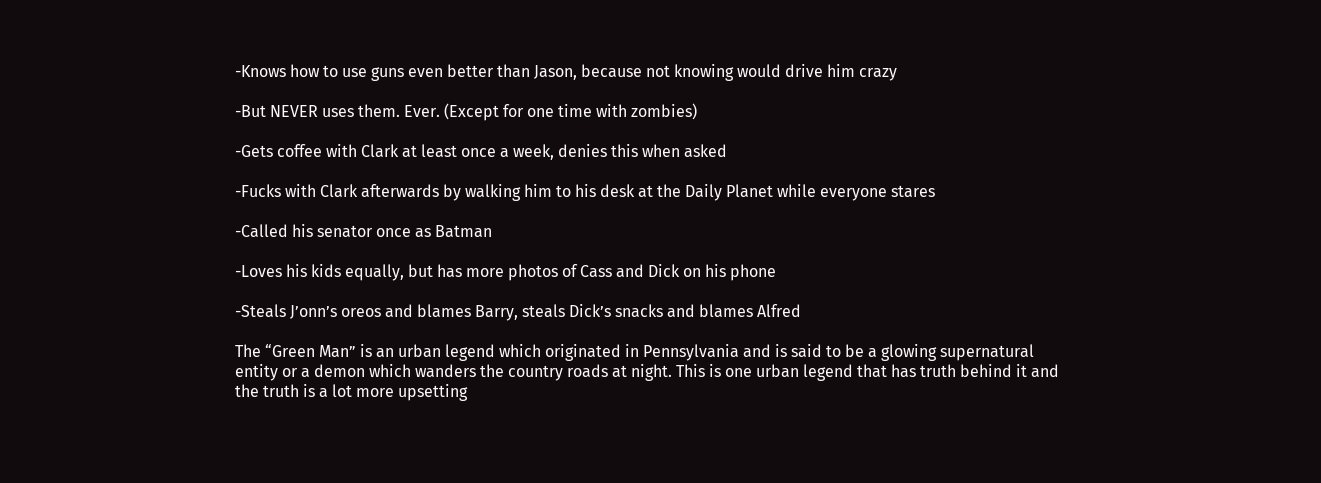-Knows how to use guns even better than Jason, because not knowing would drive him crazy

-But NEVER uses them. Ever. (Except for one time with zombies)

-Gets coffee with Clark at least once a week, denies this when asked

-Fucks with Clark afterwards by walking him to his desk at the Daily Planet while everyone stares

-Called his senator once as Batman

-Loves his kids equally, but has more photos of Cass and Dick on his phone

-Steals J’onn’s oreos and blames Barry, steals Dick’s snacks and blames Alfred

The “Green Man” is an urban legend which originated in Pennsylvania and is said to be a glowing supernatural entity or a demon which wanders the country roads at night. This is one urban legend that has truth behind it and the truth is a lot more upsetting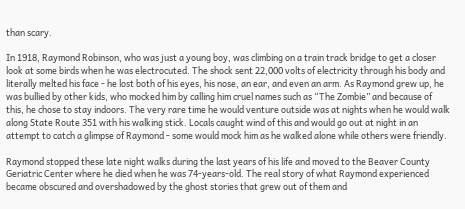than scary.

In 1918, Raymond Robinson, who was just a young boy, was climbing on a train track bridge to get a closer look at some birds when he was electrocuted. The shock sent 22,000 volts of electricity through his body and literally melted his face - he lost both of his eyes, his nose, an ear, and even an arm. As Raymond grew up, he was bullied by other kids, who mocked him by calling him cruel names such as “The Zombie” and because of this, he chose to stay indoors. The very rare time he would venture outside was at nights when he would walk along State Route 351 with his walking stick. Locals caught wind of this and would go out at night in an attempt to catch a glimpse of Raymond - some would mock him as he walked alone while others were friendly.

Raymond stopped these late night walks during the last years of his life and moved to the Beaver County Geriatric Center where he died when he was 74-years-old. The real story of what Raymond experienced became obscured and overshadowed by the ghost stories that grew out of them and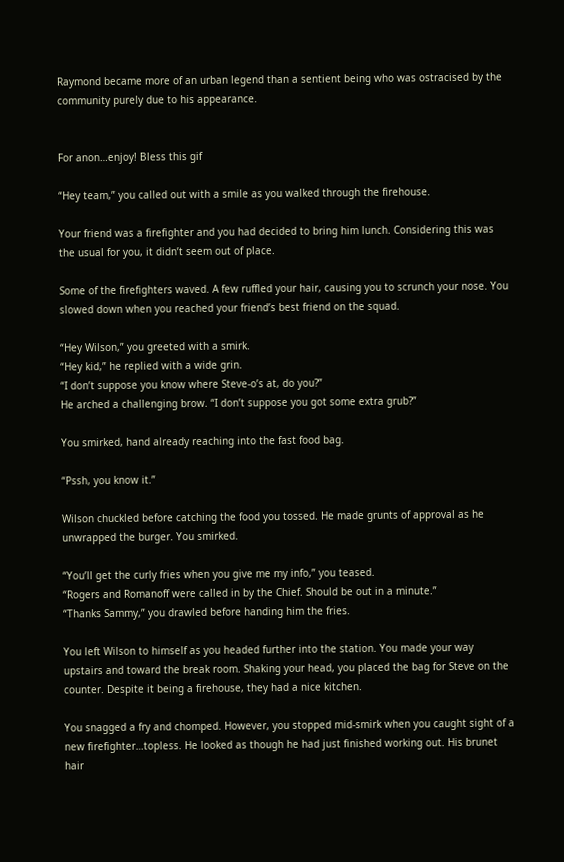Raymond became more of an urban legend than a sentient being who was ostracised by the community purely due to his appearance.


For anon…enjoy! Bless this gif

“Hey team,” you called out with a smile as you walked through the firehouse.

Your friend was a firefighter and you had decided to bring him lunch. Considering this was the usual for you, it didn’t seem out of place.

Some of the firefighters waved. A few ruffled your hair, causing you to scrunch your nose. You slowed down when you reached your friend’s best friend on the squad.

“Hey Wilson,” you greeted with a smirk.
“Hey kid,” he replied with a wide grin.
“I don’t suppose you know where Steve-o’s at, do you?”
He arched a challenging brow. “I don’t suppose you got some extra grub?”

You smirked, hand already reaching into the fast food bag.

“Pssh, you know it.”

Wilson chuckled before catching the food you tossed. He made grunts of approval as he unwrapped the burger. You smirked.

“You’ll get the curly fries when you give me my info,” you teased.
“Rogers and Romanoff were called in by the Chief. Should be out in a minute.”
“Thanks Sammy,” you drawled before handing him the fries.

You left Wilson to himself as you headed further into the station. You made your way upstairs and toward the break room. Shaking your head, you placed the bag for Steve on the counter. Despite it being a firehouse, they had a nice kitchen.

You snagged a fry and chomped. However, you stopped mid-smirk when you caught sight of a new firefighter…topless. He looked as though he had just finished working out. His brunet hair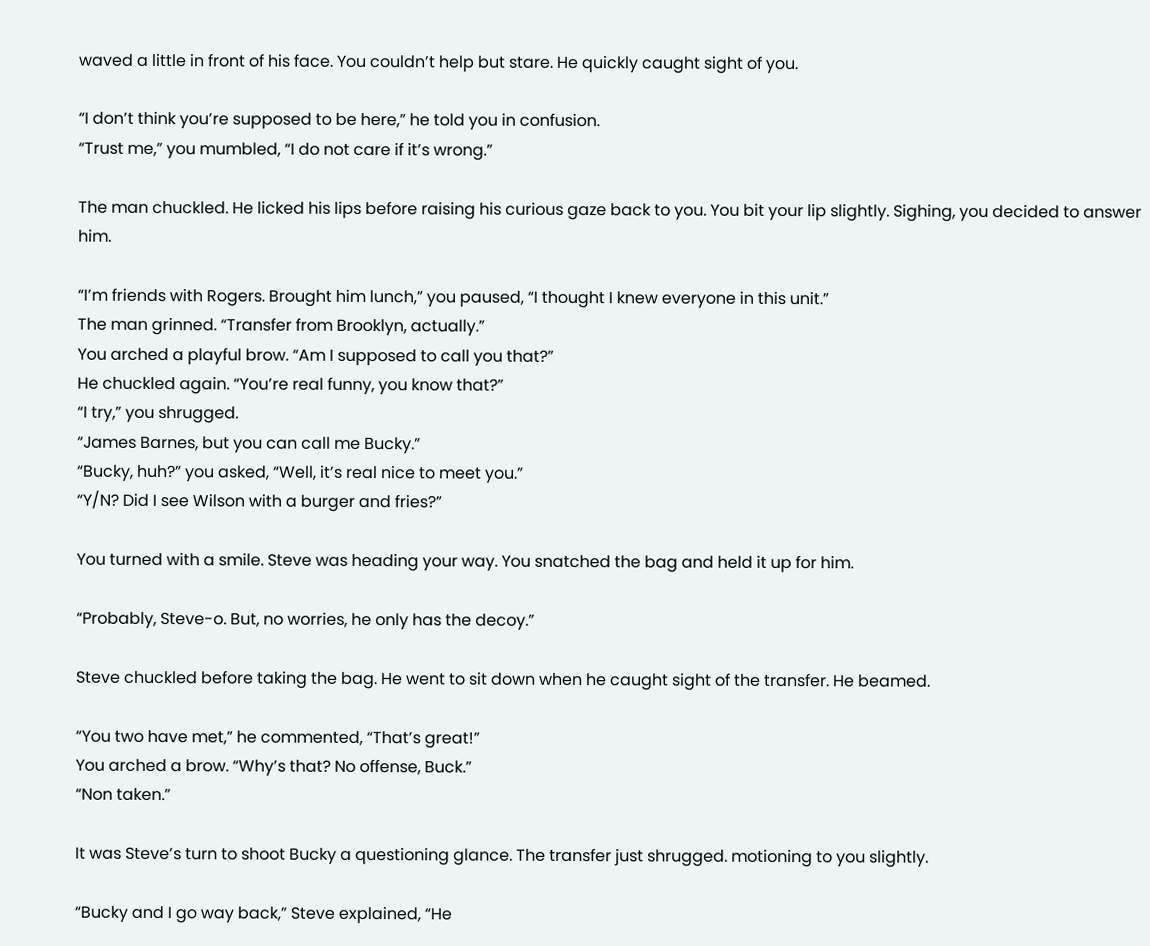waved a little in front of his face. You couldn’t help but stare. He quickly caught sight of you.

“I don’t think you’re supposed to be here,” he told you in confusion.
“Trust me,” you mumbled, “I do not care if it’s wrong.”

The man chuckled. He licked his lips before raising his curious gaze back to you. You bit your lip slightly. Sighing, you decided to answer him.

“I’m friends with Rogers. Brought him lunch,” you paused, “I thought I knew everyone in this unit.”
The man grinned. “Transfer from Brooklyn, actually.”
You arched a playful brow. “Am I supposed to call you that?”
He chuckled again. “You’re real funny, you know that?”
“I try,” you shrugged.
“James Barnes, but you can call me Bucky.”
“Bucky, huh?” you asked, “Well, it’s real nice to meet you.”
“Y/N? Did I see Wilson with a burger and fries?”

You turned with a smile. Steve was heading your way. You snatched the bag and held it up for him.

“Probably, Steve-o. But, no worries, he only has the decoy.”

Steve chuckled before taking the bag. He went to sit down when he caught sight of the transfer. He beamed.

“You two have met,” he commented, “That’s great!”
You arched a brow. “Why’s that? No offense, Buck.”
“Non taken.”

It was Steve’s turn to shoot Bucky a questioning glance. The transfer just shrugged. motioning to you slightly.

“Bucky and I go way back,” Steve explained, “He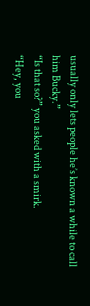usually only lets people he’s known a while to call him Bucky.”
“Is that so?” you asked with a smirk.
“Hey, you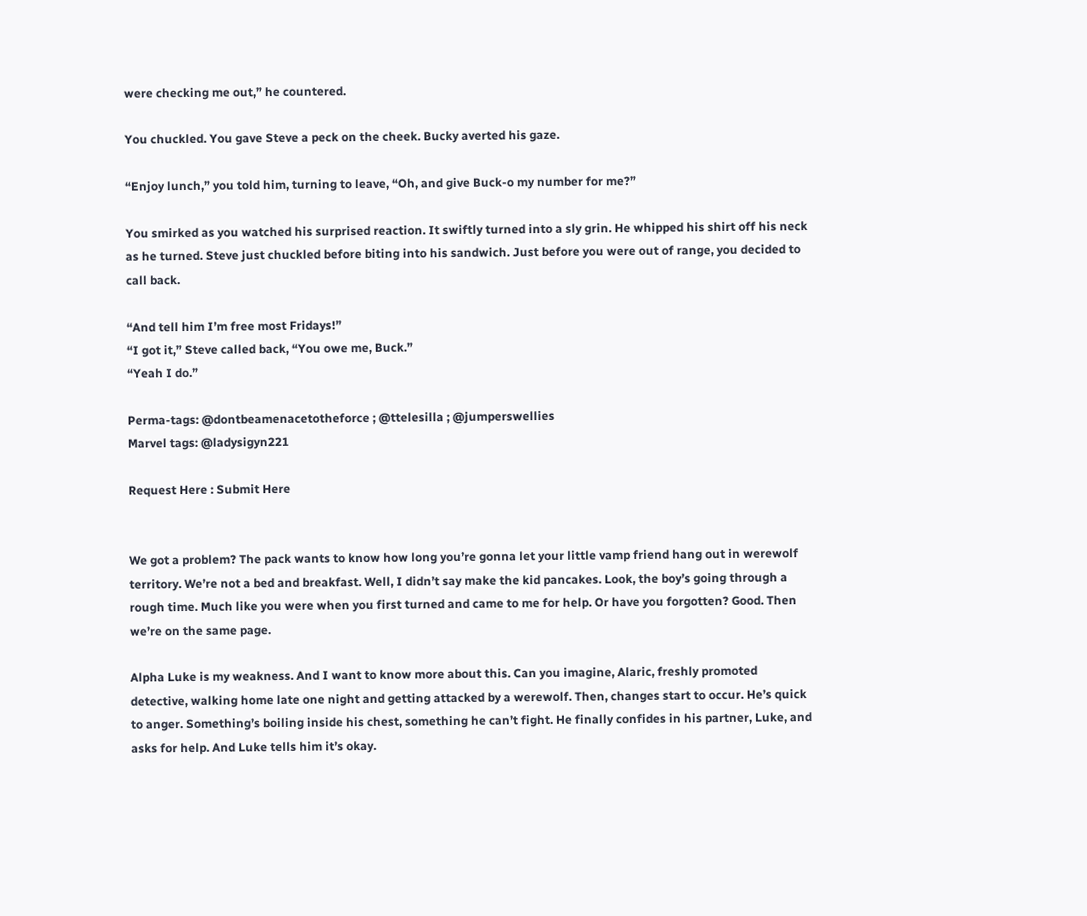were checking me out,” he countered.

You chuckled. You gave Steve a peck on the cheek. Bucky averted his gaze.

“Enjoy lunch,” you told him, turning to leave, “Oh, and give Buck-o my number for me?”

You smirked as you watched his surprised reaction. It swiftly turned into a sly grin. He whipped his shirt off his neck as he turned. Steve just chuckled before biting into his sandwich. Just before you were out of range, you decided to call back.

“And tell him I’m free most Fridays!”
“I got it,” Steve called back, “You owe me, Buck.”
“Yeah I do.”

Perma-tags: @dontbeamenacetotheforce ; @ttelesilla ; @jumperswellies
Marvel tags: @ladysigyn221

Request Here : Submit Here


We got a problem? The pack wants to know how long you’re gonna let your little vamp friend hang out in werewolf territory. We’re not a bed and breakfast. Well, I didn’t say make the kid pancakes. Look, the boy’s going through a rough time. Much like you were when you first turned and came to me for help. Or have you forgotten? Good. Then we’re on the same page.

Alpha Luke is my weakness. And I want to know more about this. Can you imagine, Alaric, freshly promoted detective, walking home late one night and getting attacked by a werewolf. Then, changes start to occur. He’s quick to anger. Something’s boiling inside his chest, something he can’t fight. He finally confides in his partner, Luke, and asks for help. And Luke tells him it’s okay.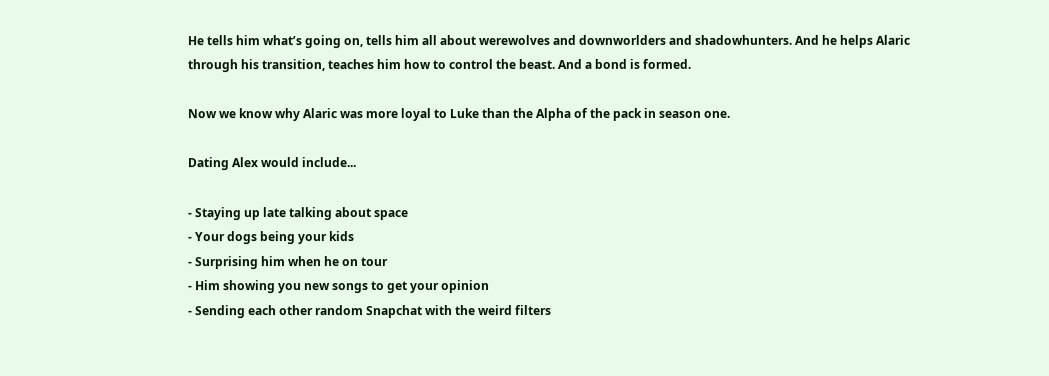He tells him what’s going on, tells him all about werewolves and downworlders and shadowhunters. And he helps Alaric through his transition, teaches him how to control the beast. And a bond is formed.

Now we know why Alaric was more loyal to Luke than the Alpha of the pack in season one.

Dating Alex would include...

- Staying up late talking about space
- Your dogs being your kids
- Surprising him when he on tour
- Him showing you new songs to get your opinion
- Sending each other random Snapchat with the weird filters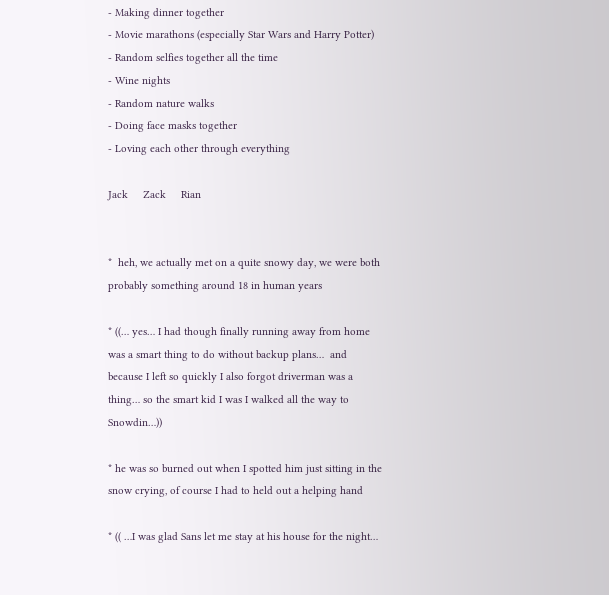- Making dinner together
- Movie marathons (especially Star Wars and Harry Potter)
- Random selfies together all the time
- Wine nights
- Random nature walks
- Doing face masks together
- Loving each other through everything

Jack     Zack     Rian


*  heh, we actually met on a quite snowy day, we were both probably something around 18 in human years

* ((… yes… I had though finally running away from home was a smart thing to do without backup plans…  and because I left so quickly I also forgot driverman was a thing… so the smart kid I was I walked all the way to Snowdin…))

* he was so burned out when I spotted him just sitting in the snow crying, of course I had to held out a helping hand

* (( …I was glad Sans let me stay at his house for the night…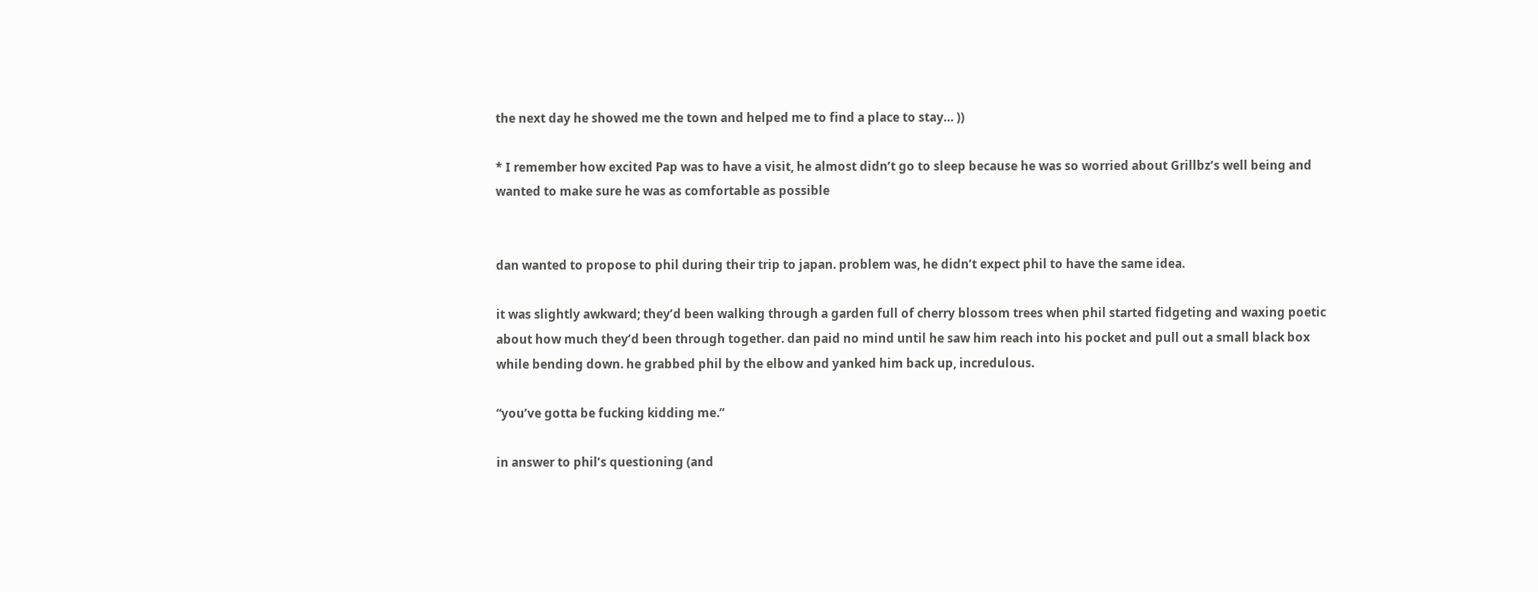the next day he showed me the town and helped me to find a place to stay… ))

* I remember how excited Pap was to have a visit, he almost didn’t go to sleep because he was so worried about Grillbz’s well being and wanted to make sure he was as comfortable as possible


dan wanted to propose to phil during their trip to japan. problem was, he didn’t expect phil to have the same idea.

it was slightly awkward; they’d been walking through a garden full of cherry blossom trees when phil started fidgeting and waxing poetic about how much they’d been through together. dan paid no mind until he saw him reach into his pocket and pull out a small black box while bending down. he grabbed phil by the elbow and yanked him back up, incredulous.

“you’ve gotta be fucking kidding me.”

in answer to phil’s questioning (and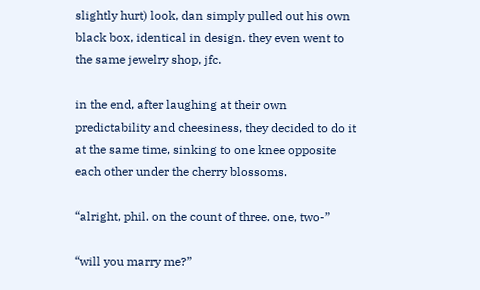slightly hurt) look, dan simply pulled out his own black box, identical in design. they even went to the same jewelry shop, jfc.

in the end, after laughing at their own predictability and cheesiness, they decided to do it at the same time, sinking to one knee opposite each other under the cherry blossoms.

“alright, phil. on the count of three. one, two-”

“will you marry me?”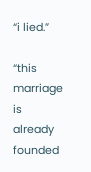“i lied.”

“this marriage is already founded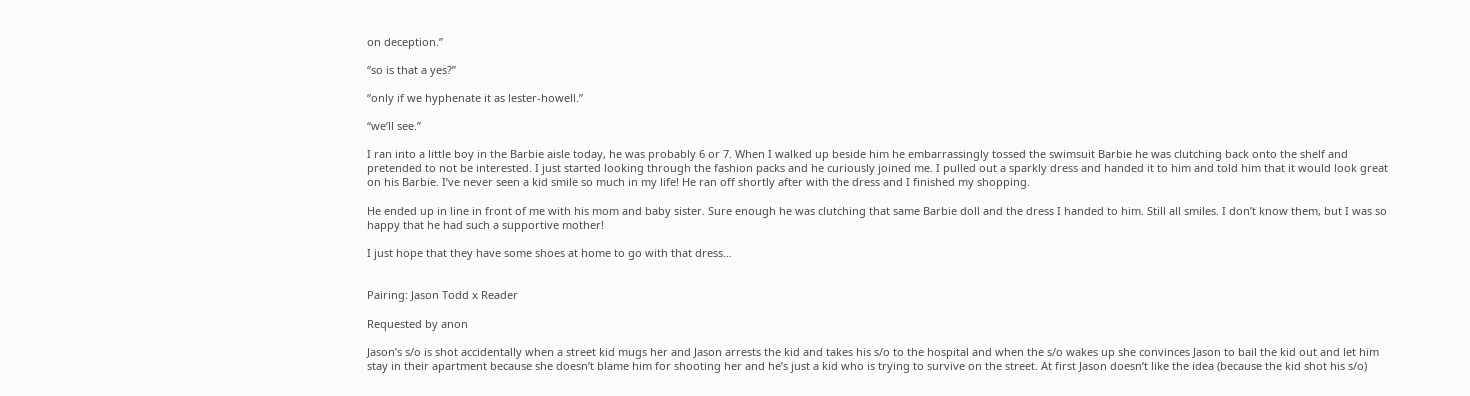on deception.”

“so is that a yes?”

“only if we hyphenate it as lester-howell.”

“we’ll see.”

I ran into a little boy in the Barbie aisle today, he was probably 6 or 7. When I walked up beside him he embarrassingly tossed the swimsuit Barbie he was clutching back onto the shelf and pretended to not be interested. I just started looking through the fashion packs and he curiously joined me. I pulled out a sparkly dress and handed it to him and told him that it would look great on his Barbie. I’ve never seen a kid smile so much in my life! He ran off shortly after with the dress and I finished my shopping.

He ended up in line in front of me with his mom and baby sister. Sure enough he was clutching that same Barbie doll and the dress I handed to him. Still all smiles. I don’t know them, but I was so happy that he had such a supportive mother!

I just hope that they have some shoes at home to go with that dress…


Pairing: Jason Todd x Reader

Requested by anon

Jason’s s/o is shot accidentally when a street kid mugs her and Jason arrests the kid and takes his s/o to the hospital and when the s/o wakes up she convinces Jason to bail the kid out and let him stay in their apartment because she doesn’t blame him for shooting her and he’s just a kid who is trying to survive on the street. At first Jason doesn’t like the idea (because the kid shot his s/o)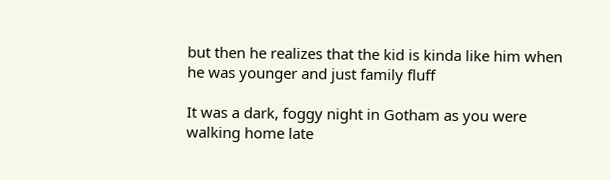but then he realizes that the kid is kinda like him when he was younger and just family fluff

It was a dark, foggy night in Gotham as you were walking home late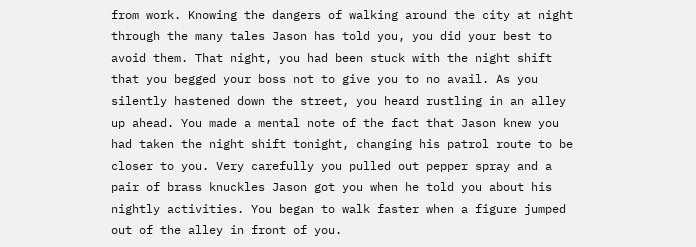from work. Knowing the dangers of walking around the city at night through the many tales Jason has told you, you did your best to avoid them. That night, you had been stuck with the night shift that you begged your boss not to give you to no avail. As you silently hastened down the street, you heard rustling in an alley up ahead. You made a mental note of the fact that Jason knew you had taken the night shift tonight, changing his patrol route to be closer to you. Very carefully you pulled out pepper spray and a pair of brass knuckles Jason got you when he told you about his nightly activities. You began to walk faster when a figure jumped out of the alley in front of you.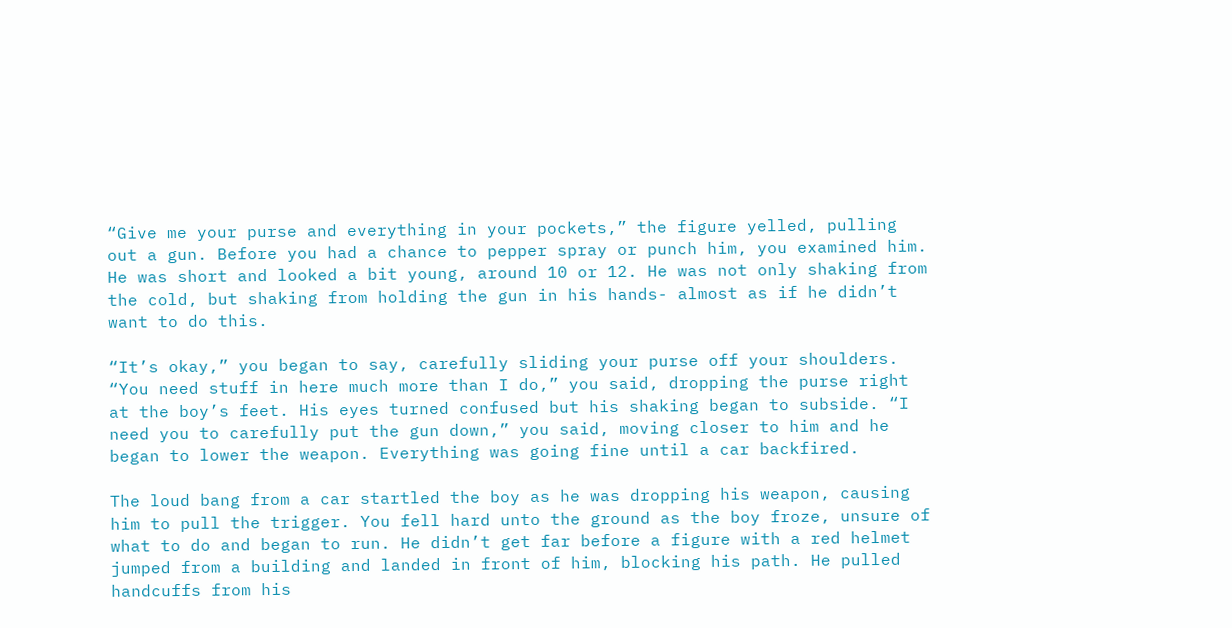“Give me your purse and everything in your pockets,” the figure yelled, pulling out a gun. Before you had a chance to pepper spray or punch him, you examined him. He was short and looked a bit young, around 10 or 12. He was not only shaking from the cold, but shaking from holding the gun in his hands- almost as if he didn’t want to do this.

“It’s okay,” you began to say, carefully sliding your purse off your shoulders. “You need stuff in here much more than I do,” you said, dropping the purse right at the boy’s feet. His eyes turned confused but his shaking began to subside. “I need you to carefully put the gun down,” you said, moving closer to him and he began to lower the weapon. Everything was going fine until a car backfired.

The loud bang from a car startled the boy as he was dropping his weapon, causing him to pull the trigger. You fell hard unto the ground as the boy froze, unsure of what to do and began to run. He didn’t get far before a figure with a red helmet jumped from a building and landed in front of him, blocking his path. He pulled handcuffs from his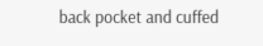back pocket and cuffed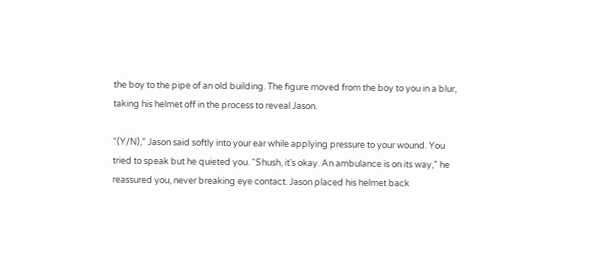the boy to the pipe of an old building. The figure moved from the boy to you in a blur, taking his helmet off in the process to reveal Jason.

“(Y/N),” Jason said softly into your ear while applying pressure to your wound. You tried to speak but he quieted you. “Shush, it’s okay. An ambulance is on its way,” he reassured you, never breaking eye contact. Jason placed his helmet back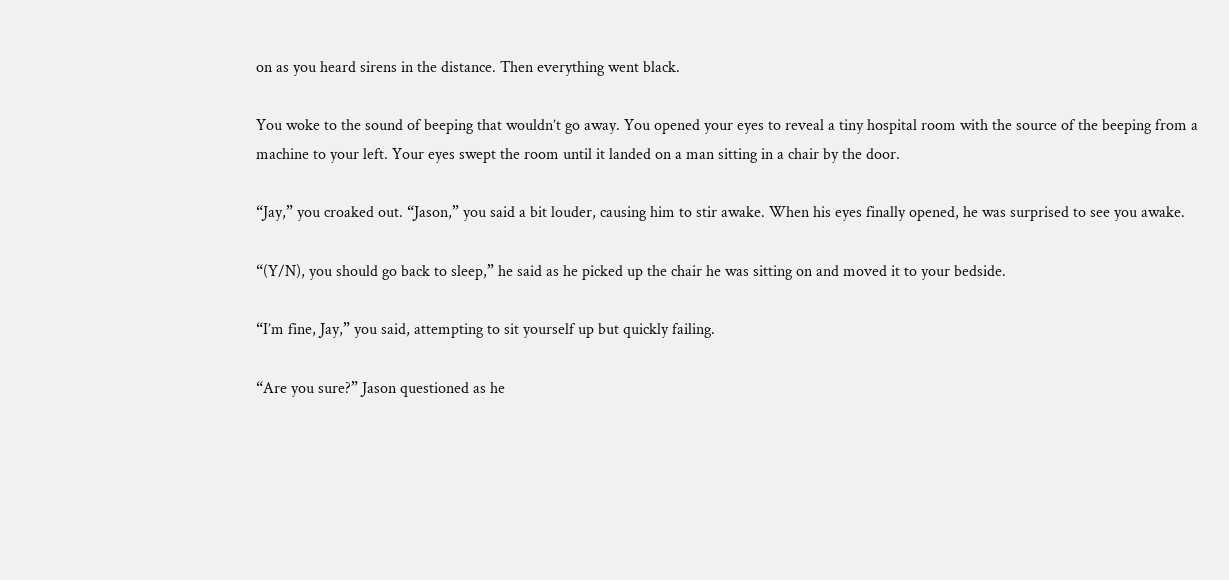on as you heard sirens in the distance. Then everything went black.

You woke to the sound of beeping that wouldn’t go away. You opened your eyes to reveal a tiny hospital room with the source of the beeping from a machine to your left. Your eyes swept the room until it landed on a man sitting in a chair by the door.

“Jay,” you croaked out. “Jason,” you said a bit louder, causing him to stir awake. When his eyes finally opened, he was surprised to see you awake.

“(Y/N), you should go back to sleep,” he said as he picked up the chair he was sitting on and moved it to your bedside.

“I’m fine, Jay,” you said, attempting to sit yourself up but quickly failing.

“Are you sure?” Jason questioned as he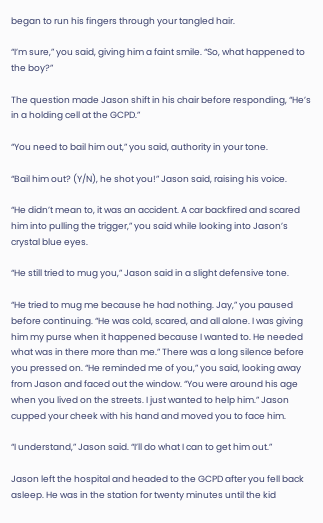began to run his fingers through your tangled hair.

“I’m sure,” you said, giving him a faint smile. “So, what happened to the boy?”

The question made Jason shift in his chair before responding, “He’s in a holding cell at the GCPD.”

“You need to bail him out,” you said, authority in your tone.

“Bail him out? (Y/N), he shot you!” Jason said, raising his voice.

“He didn’t mean to, it was an accident. A car backfired and scared him into pulling the trigger,” you said while looking into Jason’s crystal blue eyes.

“He still tried to mug you,” Jason said in a slight defensive tone.

“He tried to mug me because he had nothing. Jay,” you paused before continuing. “He was cold, scared, and all alone. I was giving him my purse when it happened because I wanted to. He needed what was in there more than me.” There was a long silence before you pressed on. “He reminded me of you,” you said, looking away from Jason and faced out the window. “You were around his age when you lived on the streets. I just wanted to help him.” Jason cupped your cheek with his hand and moved you to face him.

“I understand,” Jason said. “I’ll do what I can to get him out.”

Jason left the hospital and headed to the GCPD after you fell back asleep. He was in the station for twenty minutes until the kid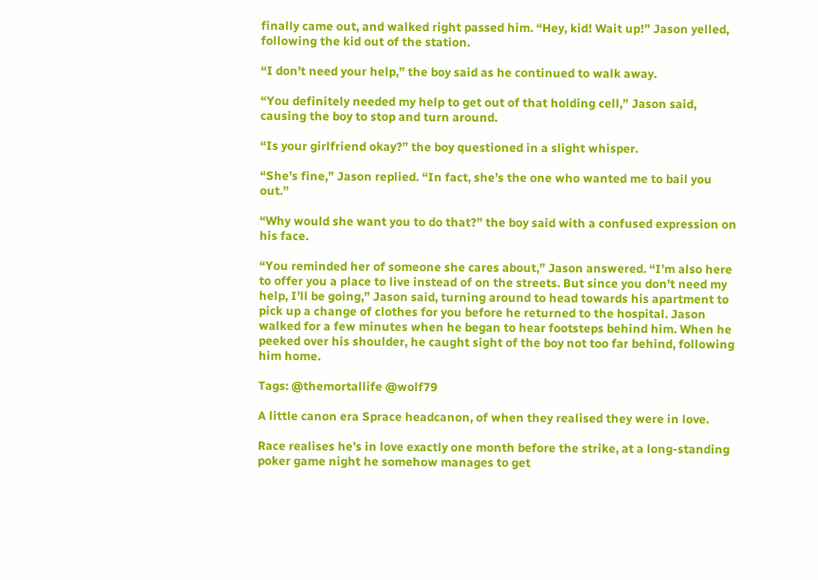finally came out, and walked right passed him. “Hey, kid! Wait up!” Jason yelled, following the kid out of the station.

“I don’t need your help,” the boy said as he continued to walk away.

“You definitely needed my help to get out of that holding cell,” Jason said, causing the boy to stop and turn around.

“Is your girlfriend okay?” the boy questioned in a slight whisper.

“She’s fine,” Jason replied. “In fact, she’s the one who wanted me to bail you out.”

“Why would she want you to do that?” the boy said with a confused expression on his face.

“You reminded her of someone she cares about,” Jason answered. “I’m also here to offer you a place to live instead of on the streets. But since you don’t need my help, I’ll be going,” Jason said, turning around to head towards his apartment to pick up a change of clothes for you before he returned to the hospital. Jason walked for a few minutes when he began to hear footsteps behind him. When he peeked over his shoulder, he caught sight of the boy not too far behind, following him home.

Tags: @themortallife @wolf79

A little canon era Sprace headcanon, of when they realised they were in love.

Race realises he’s in love exactly one month before the strike, at a long-standing poker game night he somehow manages to get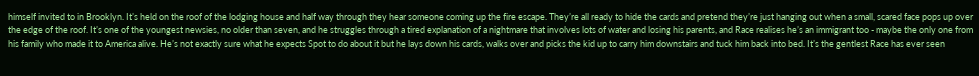himself invited to in Brooklyn. It’s held on the roof of the lodging house and half way through they hear someone coming up the fire escape. They’re all ready to hide the cards and pretend they’re just hanging out when a small, scared face pops up over the edge of the roof. It’s one of the youngest newsies, no older than seven, and he struggles through a tired explanation of a nightmare that involves lots of water and losing his parents, and Race realises he’s an immigrant too - maybe the only one from his family who made it to America alive. He’s not exactly sure what he expects Spot to do about it but he lays down his cards, walks over and picks the kid up to carry him downstairs and tuck him back into bed. It’s the gentlest Race has ever seen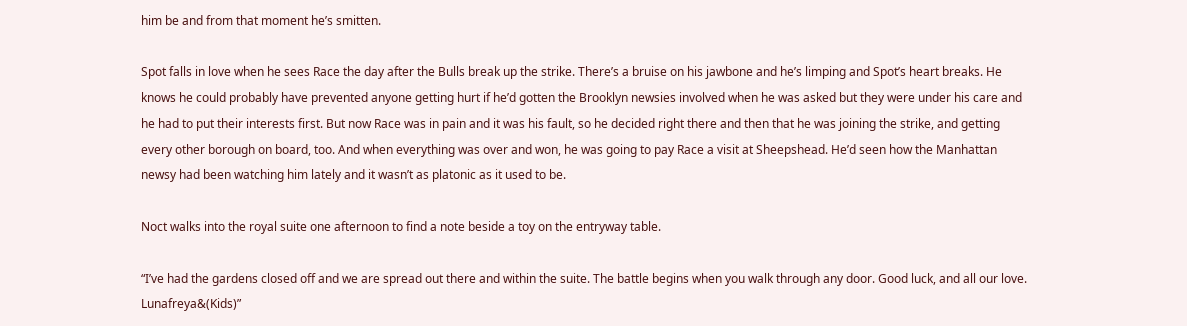him be and from that moment he’s smitten.

Spot falls in love when he sees Race the day after the Bulls break up the strike. There’s a bruise on his jawbone and he’s limping and Spot’s heart breaks. He knows he could probably have prevented anyone getting hurt if he’d gotten the Brooklyn newsies involved when he was asked but they were under his care and he had to put their interests first. But now Race was in pain and it was his fault, so he decided right there and then that he was joining the strike, and getting every other borough on board, too. And when everything was over and won, he was going to pay Race a visit at Sheepshead. He’d seen how the Manhattan newsy had been watching him lately and it wasn’t as platonic as it used to be.

Noct walks into the royal suite one afternoon to find a note beside a toy on the entryway table.

“I’ve had the gardens closed off and we are spread out there and within the suite. The battle begins when you walk through any door. Good luck, and all our love. Lunafreya&(Kids)”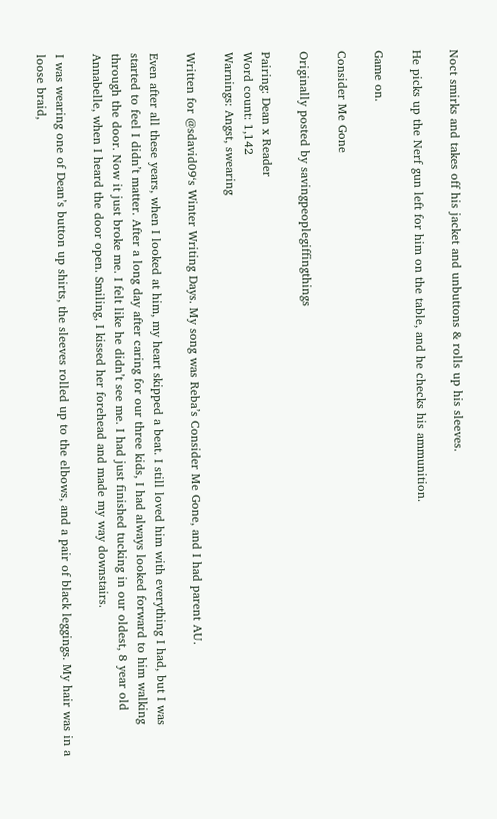Noct smirks and takes off his jacket and unbuttons & rolls up his sleeves.

He picks up the Nerf gun left for him on the table, and he checks his ammunition.

Game on.

Consider Me Gone

Originally posted by savingpeoplegiffingthings

Pairing: Dean x Reader
Word count: 1,142
Warnings: Angst, swearing

Written for @sdavid09‘s Winter Writing Days. My song was Reba’s Consider Me Gone, and I had parent AU.

Even after all these years, when I looked at him, my heart skipped a beat. I still loved him with everything I had, but I was started to feel I didn’t matter. After a long day after caring for our three kids, I had always looked forward to him walking through the door. Now it just broke me. I felt like he didn’t see me. I had just finished tucking in our oldest, 8 year old Annabelle, when I heard the door open. Smiling, I kissed her forehead and made my way downstairs.

I was wearing one of Dean’s button up shirts, the sleeves rolled up to the elbows, and a pair of black leggings. My hair was in a loose braid,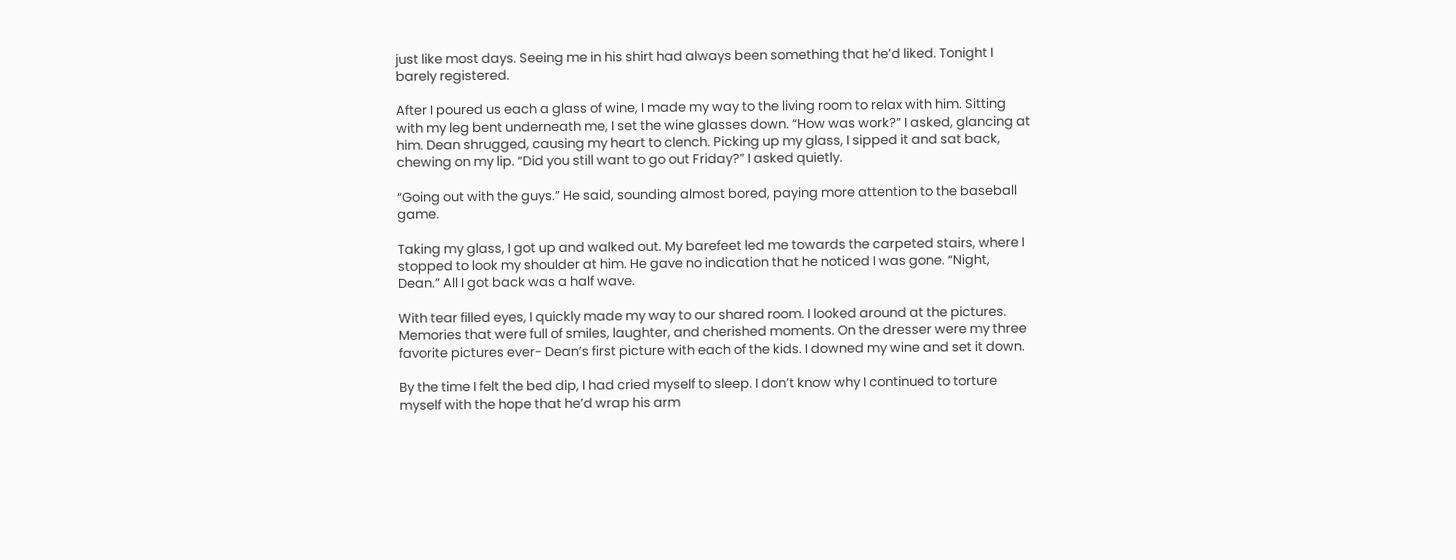just like most days. Seeing me in his shirt had always been something that he’d liked. Tonight I barely registered.

After I poured us each a glass of wine, I made my way to the living room to relax with him. Sitting with my leg bent underneath me, I set the wine glasses down. “How was work?” I asked, glancing at him. Dean shrugged, causing my heart to clench. Picking up my glass, I sipped it and sat back, chewing on my lip. “Did you still want to go out Friday?” I asked quietly.

“Going out with the guys.” He said, sounding almost bored, paying more attention to the baseball game.

Taking my glass, I got up and walked out. My barefeet led me towards the carpeted stairs, where I stopped to look my shoulder at him. He gave no indication that he noticed I was gone. “Night, Dean.” All I got back was a half wave.

With tear filled eyes, I quickly made my way to our shared room. I looked around at the pictures. Memories that were full of smiles, laughter, and cherished moments. On the dresser were my three favorite pictures ever- Dean’s first picture with each of the kids. I downed my wine and set it down.

By the time I felt the bed dip, I had cried myself to sleep. I don’t know why I continued to torture myself with the hope that he’d wrap his arm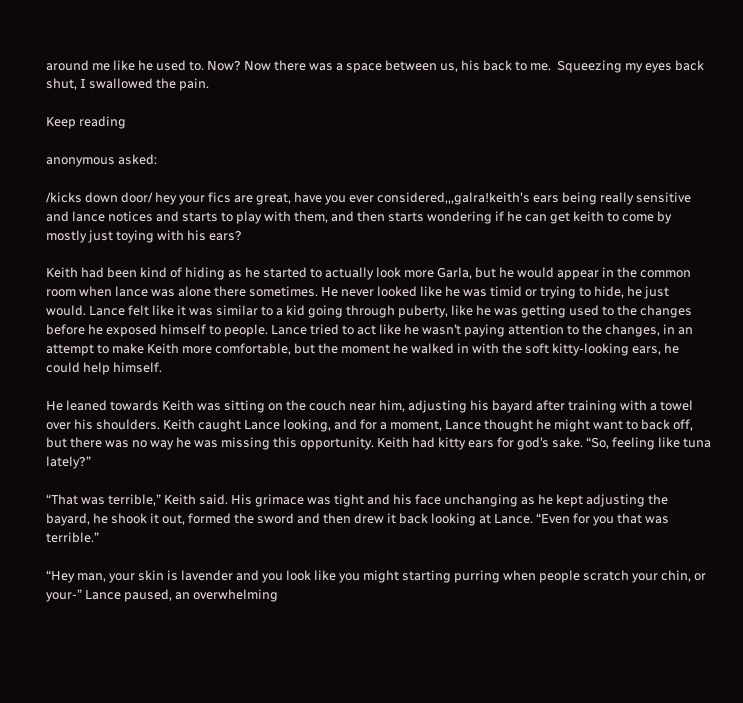around me like he used to. Now? Now there was a space between us, his back to me.  Squeezing my eyes back shut, I swallowed the pain.

Keep reading

anonymous asked:

/kicks down door/ hey your fics are great, have you ever considered,,,galra!keith's ears being really sensitive and lance notices and starts to play with them, and then starts wondering if he can get keith to come by mostly just toying with his ears?

Keith had been kind of hiding as he started to actually look more Garla, but he would appear in the common room when lance was alone there sometimes. He never looked like he was timid or trying to hide, he just would. Lance felt like it was similar to a kid going through puberty, like he was getting used to the changes before he exposed himself to people. Lance tried to act like he wasn’t paying attention to the changes, in an attempt to make Keith more comfortable, but the moment he walked in with the soft kitty-looking ears, he could help himself.

He leaned towards Keith was sitting on the couch near him, adjusting his bayard after training with a towel over his shoulders. Keith caught Lance looking, and for a moment, Lance thought he might want to back off, but there was no way he was missing this opportunity. Keith had kitty ears for god’s sake. “So, feeling like tuna lately?”

“That was terrible,” Keith said. His grimace was tight and his face unchanging as he kept adjusting the bayard, he shook it out, formed the sword and then drew it back looking at Lance. “Even for you that was terrible.”

“Hey man, your skin is lavender and you look like you might starting purring when people scratch your chin, or your-” Lance paused, an overwhelming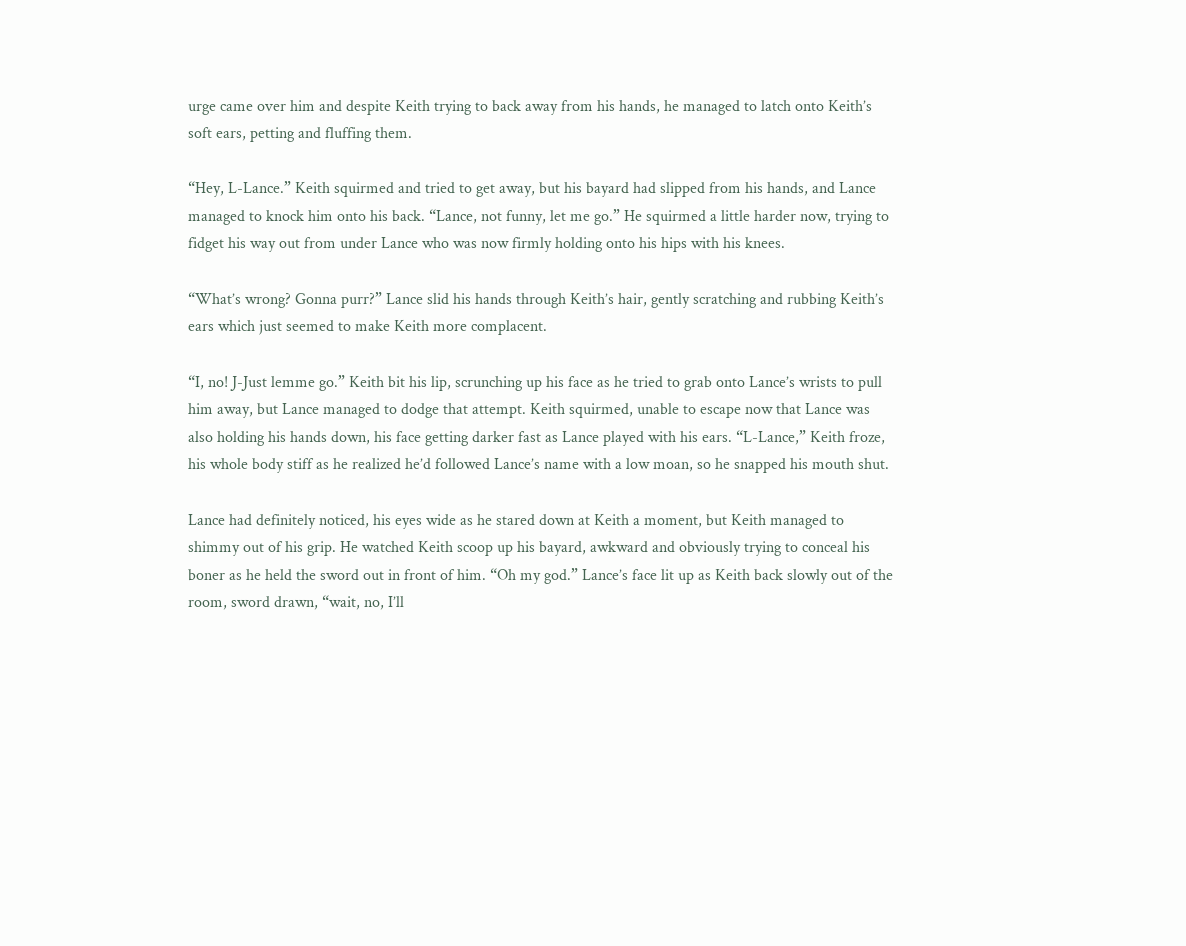urge came over him and despite Keith trying to back away from his hands, he managed to latch onto Keith’s soft ears, petting and fluffing them.

“Hey, L-Lance.” Keith squirmed and tried to get away, but his bayard had slipped from his hands, and Lance managed to knock him onto his back. “Lance, not funny, let me go.” He squirmed a little harder now, trying to fidget his way out from under Lance who was now firmly holding onto his hips with his knees.

“What’s wrong? Gonna purr?” Lance slid his hands through Keith’s hair, gently scratching and rubbing Keith’s ears which just seemed to make Keith more complacent.

“I, no! J-Just lemme go.” Keith bit his lip, scrunching up his face as he tried to grab onto Lance’s wrists to pull him away, but Lance managed to dodge that attempt. Keith squirmed, unable to escape now that Lance was also holding his hands down, his face getting darker fast as Lance played with his ears. “L-Lance,” Keith froze, his whole body stiff as he realized he’d followed Lance’s name with a low moan, so he snapped his mouth shut.

Lance had definitely noticed, his eyes wide as he stared down at Keith a moment, but Keith managed to shimmy out of his grip. He watched Keith scoop up his bayard, awkward and obviously trying to conceal his boner as he held the sword out in front of him. “Oh my god.” Lance’s face lit up as Keith back slowly out of the room, sword drawn, “wait, no, I’ll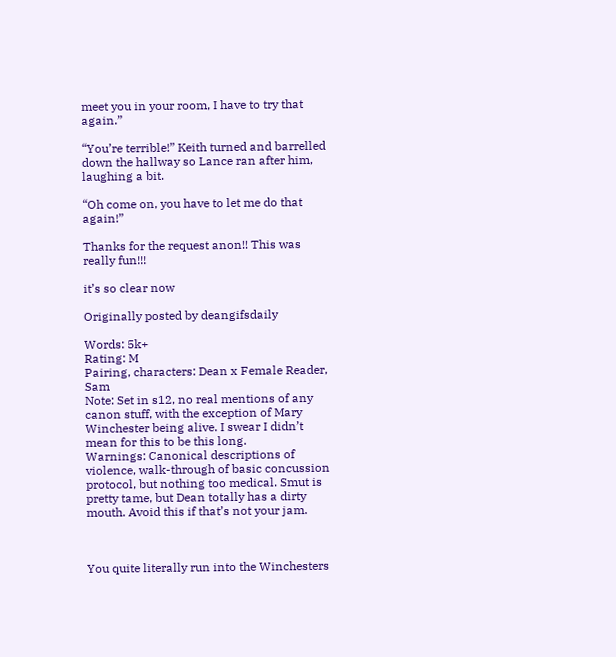meet you in your room, I have to try that again.”

“You’re terrible!” Keith turned and barrelled down the hallway so Lance ran after him, laughing a bit.

“Oh come on, you have to let me do that again!”

Thanks for the request anon!! This was really fun!!!

it’s so clear now

Originally posted by deangifsdaily

Words: 5k+
Rating: M
Pairing, characters: Dean x Female Reader, Sam
Note: Set in s12, no real mentions of any canon stuff, with the exception of Mary Winchester being alive. I swear I didn’t mean for this to be this long.
Warnings: Canonical descriptions of violence, walk-through of basic concussion protocol, but nothing too medical. Smut is pretty tame, but Dean totally has a dirty mouth. Avoid this if that’s not your jam.



You quite literally run into the Winchesters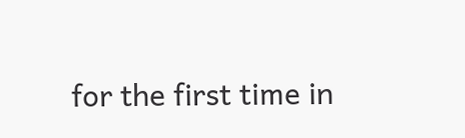for the first time in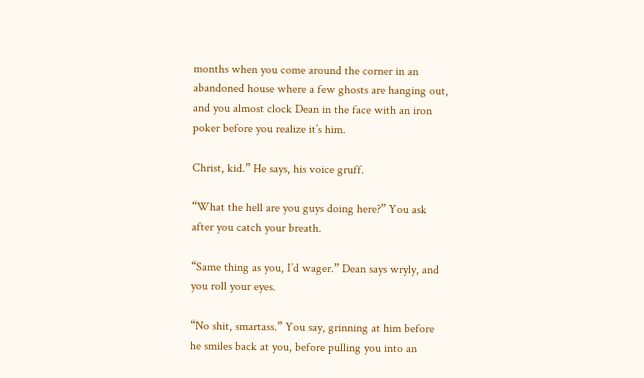months when you come around the corner in an abandoned house where a few ghosts are hanging out, and you almost clock Dean in the face with an iron poker before you realize it’s him.

Christ, kid.” He says, his voice gruff.

“What the hell are you guys doing here?” You ask after you catch your breath.

“Same thing as you, I’d wager.” Dean says wryly, and you roll your eyes.

“No shit, smartass.” You say, grinning at him before he smiles back at you, before pulling you into an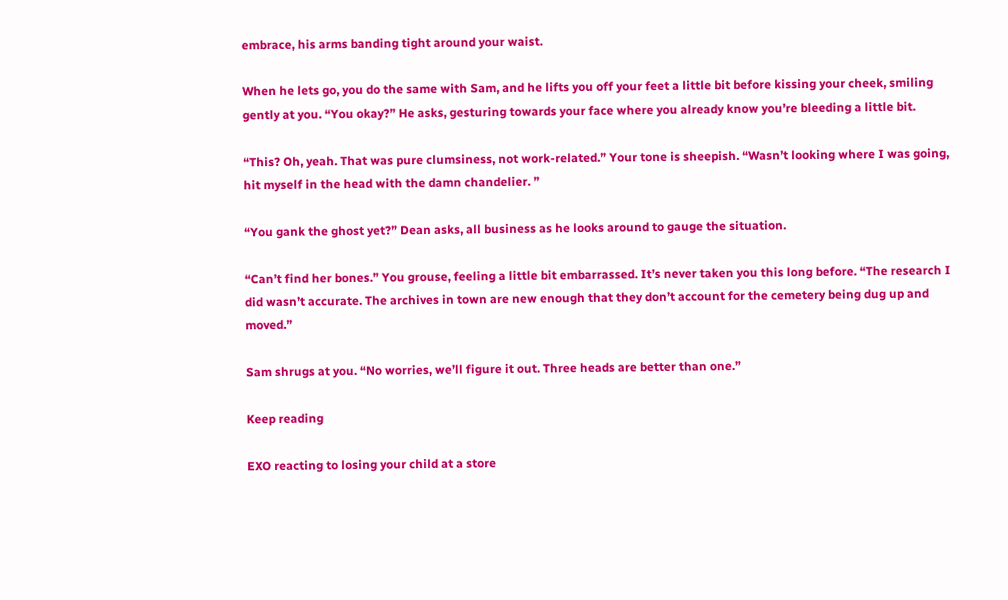embrace, his arms banding tight around your waist.

When he lets go, you do the same with Sam, and he lifts you off your feet a little bit before kissing your cheek, smiling gently at you. “You okay?” He asks, gesturing towards your face where you already know you’re bleeding a little bit.

“This? Oh, yeah. That was pure clumsiness, not work-related.” Your tone is sheepish. “Wasn’t looking where I was going, hit myself in the head with the damn chandelier. ”

“You gank the ghost yet?” Dean asks, all business as he looks around to gauge the situation.

“Can’t find her bones.” You grouse, feeling a little bit embarrassed. It’s never taken you this long before. “The research I did wasn’t accurate. The archives in town are new enough that they don’t account for the cemetery being dug up and moved.”

Sam shrugs at you. “No worries, we’ll figure it out. Three heads are better than one.”

Keep reading

EXO reacting to losing your child at a store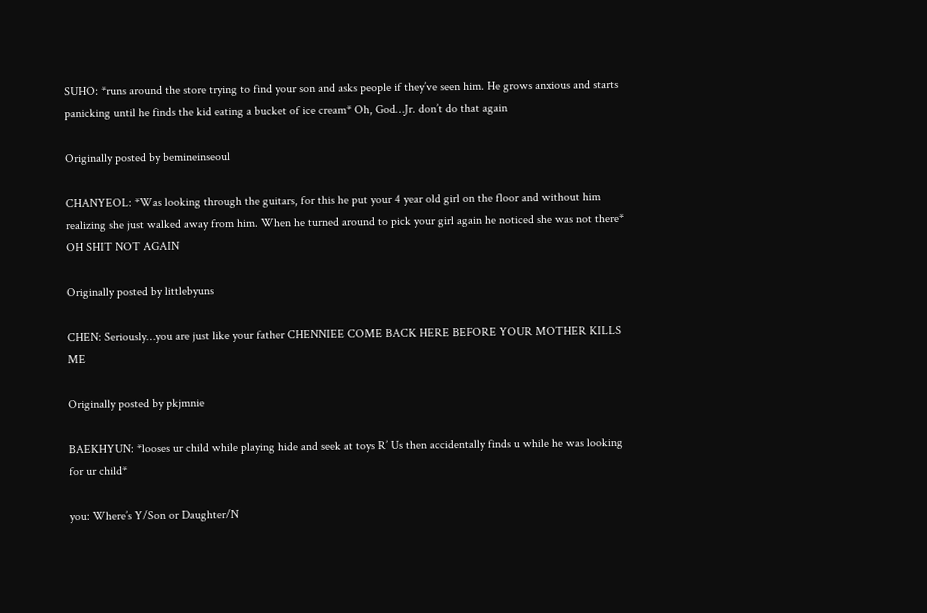SUHO: *runs around the store trying to find your son and asks people if they’ve seen him. He grows anxious and starts panicking until he finds the kid eating a bucket of ice cream* Oh, God…Jr. don’t do that again

Originally posted by bemineinseoul

CHANYEOL: *Was looking through the guitars, for this he put your 4 year old girl on the floor and without him realizing she just walked away from him. When he turned around to pick your girl again he noticed she was not there* OH SHIT NOT AGAIN

Originally posted by littlebyuns

CHEN: Seriously…you are just like your father CHENNIEE COME BACK HERE BEFORE YOUR MOTHER KILLS ME

Originally posted by pkjmnie

BAEKHYUN: *looses ur child while playing hide and seek at toys R’ Us then accidentally finds u while he was looking for ur child*

you: Where’s Y/Son or Daughter/N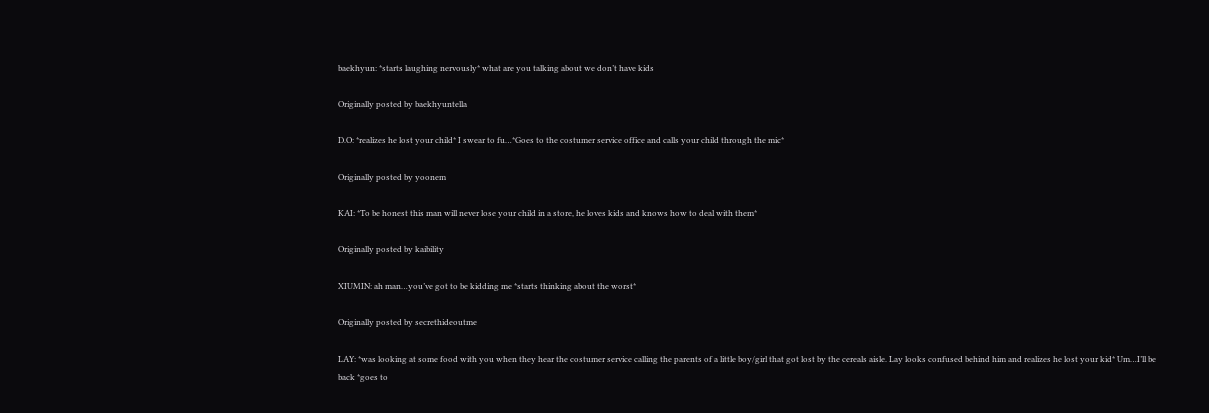baekhyun: *starts laughing nervously* what are you talking about we don’t have kids

Originally posted by baekhyuntella

D.O: *realizes he lost your child* I swear to fu…*Goes to the costumer service office and calls your child through the mic*

Originally posted by yoonem

KAI: *To be honest this man will never lose your child in a store, he loves kids and knows how to deal with them*

Originally posted by kaibility

XIUMIN: ah man…you’ve got to be kidding me *starts thinking about the worst*

Originally posted by secrethideoutme

LAY: *was looking at some food with you when they hear the costumer service calling the parents of a little boy/girl that got lost by the cereals aisle. Lay looks confused behind him and realizes he lost your kid* Um…I’ll be back *goes to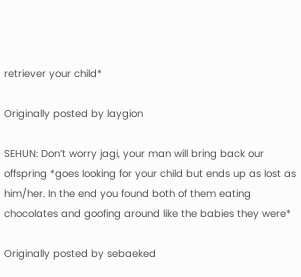retriever your child*

Originally posted by laygion

SEHUN: Don’t worry jagi, your man will bring back our offspring *goes looking for your child but ends up as lost as him/her. In the end you found both of them eating chocolates and goofing around like the babies they were*

Originally posted by sebaeked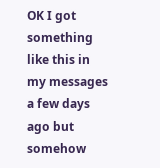OK I got something like this in my messages a few days ago but somehow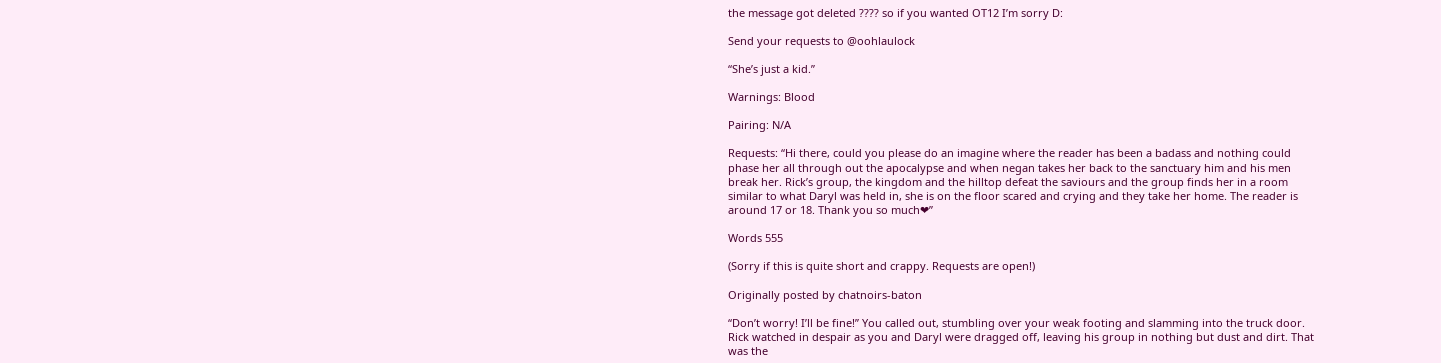the message got deleted ???? so if you wanted OT12 I’m sorry D:

Send your requests to @oohlaulock

“She’s just a kid.”

Warnings: Blood

Pairing: N/A

Requests: “Hi there, could you please do an imagine where the reader has been a badass and nothing could phase her all through out the apocalypse and when negan takes her back to the sanctuary him and his men break her. Rick’s group, the kingdom and the hilltop defeat the saviours and the group finds her in a room similar to what Daryl was held in, she is on the floor scared and crying and they take her home. The reader is around 17 or 18. Thank you so much❤”

Words 555

(Sorry if this is quite short and crappy. Requests are open!)

Originally posted by chatnoirs-baton

“Don’t worry! I’ll be fine!” You called out, stumbling over your weak footing and slamming into the truck door. Rick watched in despair as you and Daryl were dragged off, leaving his group in nothing but dust and dirt. That was the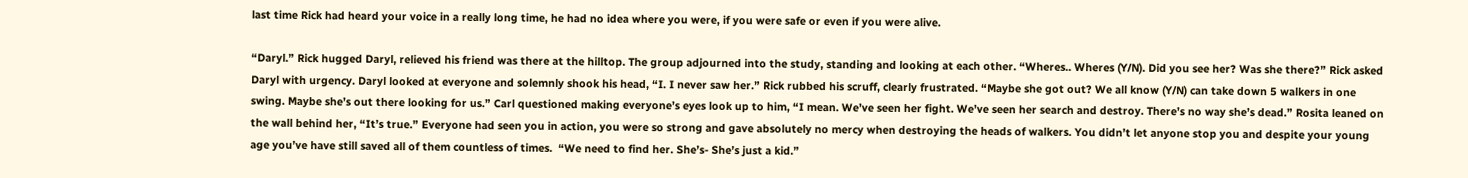last time Rick had heard your voice in a really long time, he had no idea where you were, if you were safe or even if you were alive.

“Daryl.” Rick hugged Daryl, relieved his friend was there at the hilltop. The group adjourned into the study, standing and looking at each other. “Wheres.. Wheres (Y/N). Did you see her? Was she there?” Rick asked Daryl with urgency. Daryl looked at everyone and solemnly shook his head, “I. I never saw her.” Rick rubbed his scruff, clearly frustrated. “Maybe she got out? We all know (Y/N) can take down 5 walkers in one swing. Maybe she’s out there looking for us.” Carl questioned making everyone’s eyes look up to him, “I mean. We’ve seen her fight. We’ve seen her search and destroy. There’s no way she’s dead.” Rosita leaned on the wall behind her, “It’s true.” Everyone had seen you in action, you were so strong and gave absolutely no mercy when destroying the heads of walkers. You didn’t let anyone stop you and despite your young age you’ve have still saved all of them countless of times.  “We need to find her. She’s- She’s just a kid.”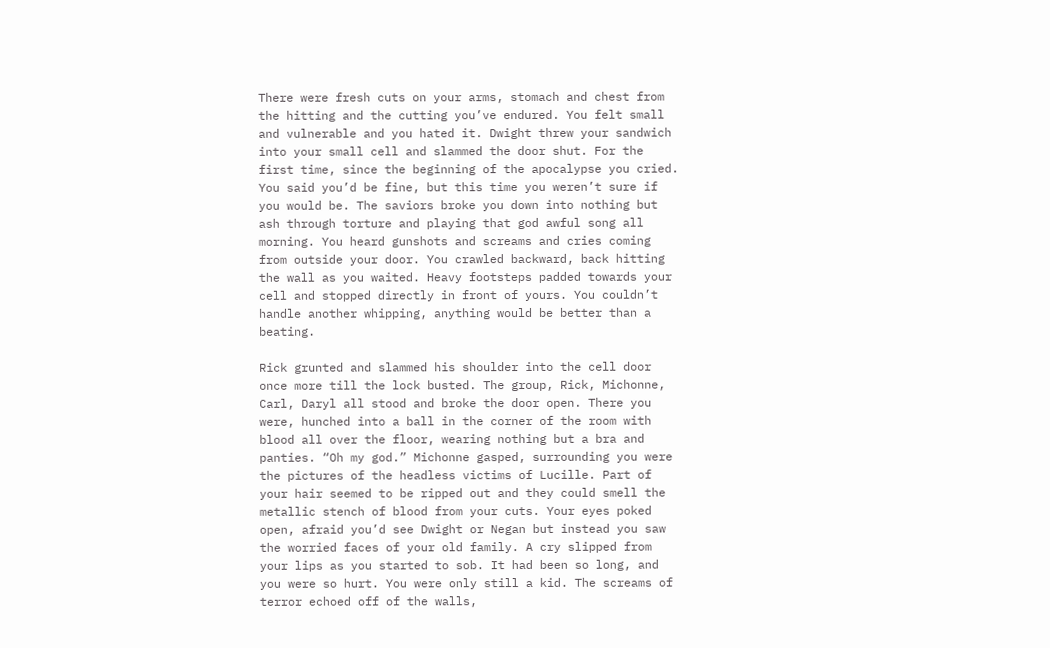There were fresh cuts on your arms, stomach and chest from the hitting and the cutting you’ve endured. You felt small and vulnerable and you hated it. Dwight threw your sandwich into your small cell and slammed the door shut. For the first time, since the beginning of the apocalypse you cried. You said you’d be fine, but this time you weren’t sure if you would be. The saviors broke you down into nothing but ash through torture and playing that god awful song all morning. You heard gunshots and screams and cries coming from outside your door. You crawled backward, back hitting the wall as you waited. Heavy footsteps padded towards your cell and stopped directly in front of yours. You couldn’t handle another whipping, anything would be better than a beating.

Rick grunted and slammed his shoulder into the cell door once more till the lock busted. The group, Rick, Michonne, Carl, Daryl all stood and broke the door open. There you were, hunched into a ball in the corner of the room with blood all over the floor, wearing nothing but a bra and panties. “Oh my god.” Michonne gasped, surrounding you were the pictures of the headless victims of Lucille. Part of your hair seemed to be ripped out and they could smell the metallic stench of blood from your cuts. Your eyes poked open, afraid you’d see Dwight or Negan but instead you saw the worried faces of your old family. A cry slipped from your lips as you started to sob. It had been so long, and you were so hurt. You were only still a kid. The screams of terror echoed off of the walls,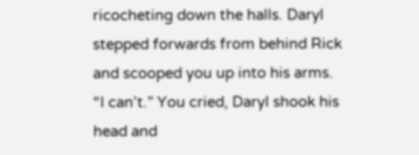ricocheting down the halls. Daryl stepped forwards from behind Rick and scooped you up into his arms. “I can’t.” You cried, Daryl shook his head and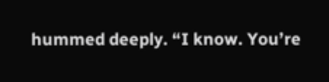hummed deeply. “I know. You’re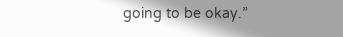going to be okay.”